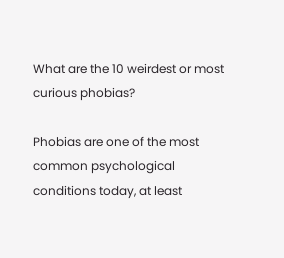What are the 10 weirdest or most curious phobias?

Phobias are one of the most common psychological conditions today, at least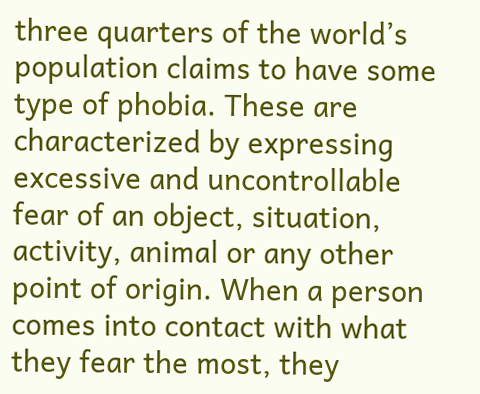three quarters of the world’s population claims to have some type of phobia. These are characterized by expressing excessive and uncontrollable fear of an object, situation, activity, animal or any other point of origin. When a person comes into contact with what they fear the most, they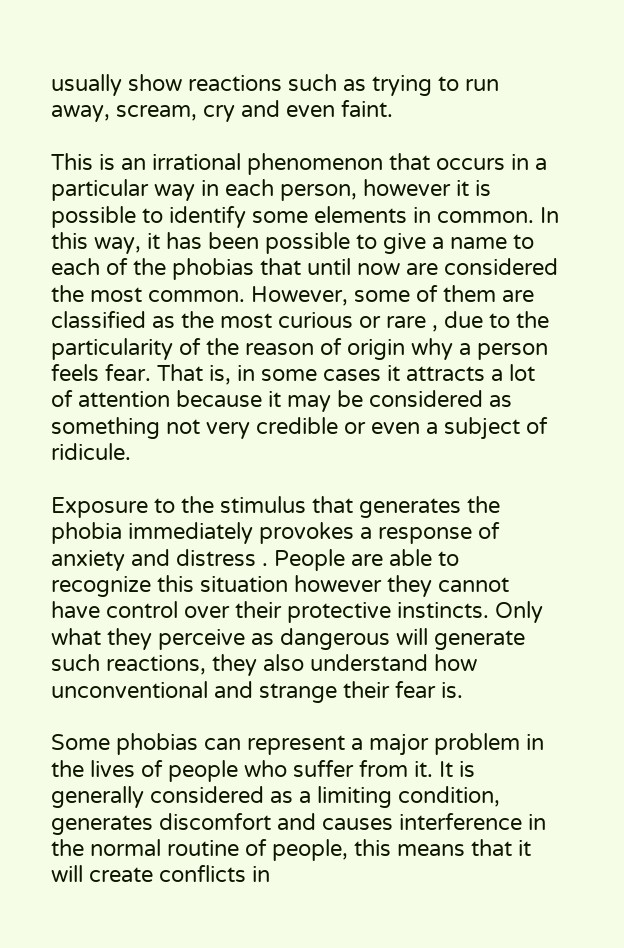usually show reactions such as trying to run away, scream, cry and even faint.

This is an irrational phenomenon that occurs in a particular way in each person, however it is possible to identify some elements in common. In this way, it has been possible to give a name to each of the phobias that until now are considered the most common. However, some of them are classified as the most curious or rare , due to the particularity of the reason of origin why a person feels fear. That is, in some cases it attracts a lot of attention because it may be considered as something not very credible or even a subject of ridicule.

Exposure to the stimulus that generates the phobia immediately provokes a response of anxiety and distress . People are able to recognize this situation however they cannot have control over their protective instincts. Only what they perceive as dangerous will generate such reactions, they also understand how unconventional and strange their fear is.

Some phobias can represent a major problem in the lives of people who suffer from it. It is generally considered as a limiting condition, generates discomfort and causes interference in the normal routine of people, this means that it will create conflicts in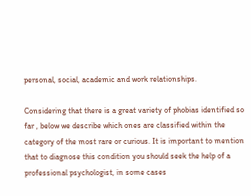personal, social, academic and work relationships.

Considering that there is a great variety of phobias identified so far , below we describe which ones are classified within the category of the most rare or curious. It is important to mention that to diagnose this condition you should seek the help of a professional psychologist, in some cases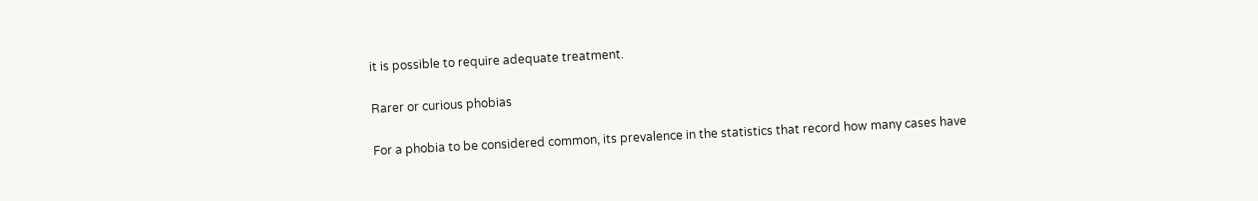it is possible to require adequate treatment.

Rarer or curious phobias

For a phobia to be considered common, its prevalence in the statistics that record how many cases have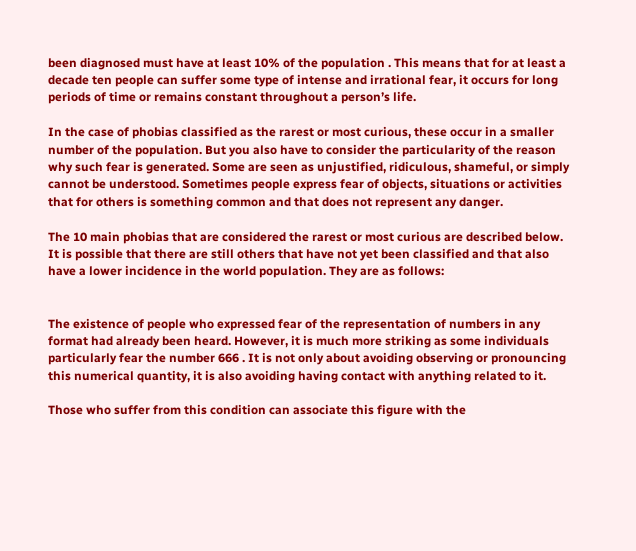been diagnosed must have at least 10% of the population . This means that for at least a decade ten people can suffer some type of intense and irrational fear, it occurs for long periods of time or remains constant throughout a person’s life.

In the case of phobias classified as the rarest or most curious, these occur in a smaller number of the population. But you also have to consider the particularity of the reason why such fear is generated. Some are seen as unjustified, ridiculous, shameful, or simply cannot be understood. Sometimes people express fear of objects, situations or activities that for others is something common and that does not represent any danger.

The 10 main phobias that are considered the rarest or most curious are described below. It is possible that there are still others that have not yet been classified and that also have a lower incidence in the world population. They are as follows:


The existence of people who expressed fear of the representation of numbers in any format had already been heard. However, it is much more striking as some individuals particularly fear the number 666 . It is not only about avoiding observing or pronouncing this numerical quantity, it is also avoiding having contact with anything related to it.

Those who suffer from this condition can associate this figure with the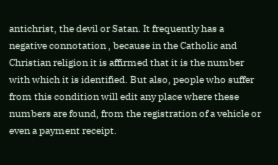antichrist, the devil or Satan. It frequently has a negative connotation , because in the Catholic and Christian religion it is affirmed that it is the number with which it is identified. But also, people who suffer from this condition will edit any place where these numbers are found, from the registration of a vehicle or even a payment receipt.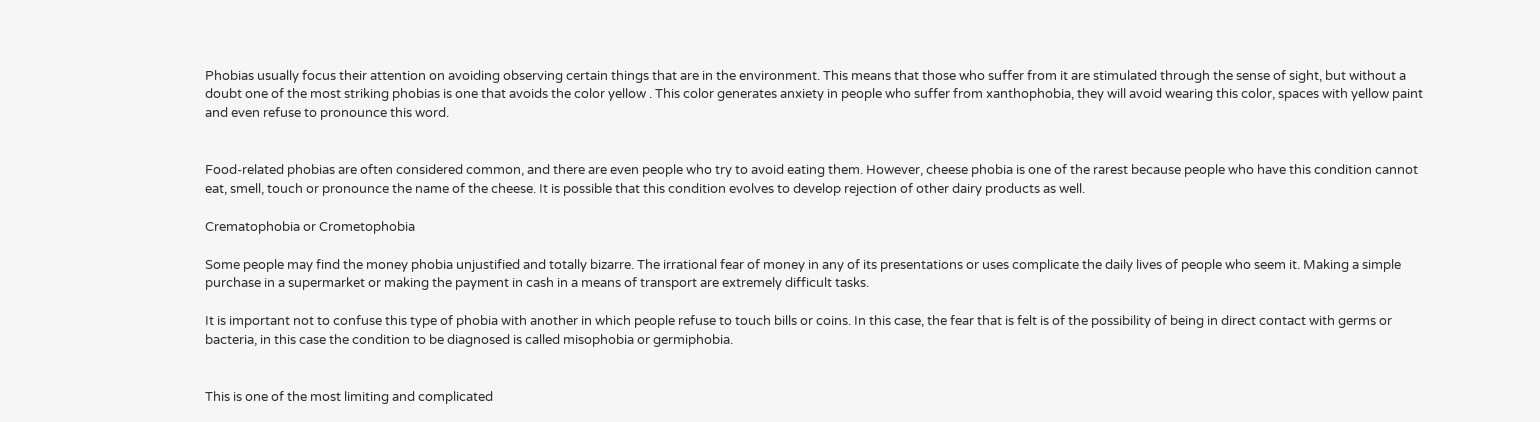Phobias usually focus their attention on avoiding observing certain things that are in the environment. This means that those who suffer from it are stimulated through the sense of sight, but without a doubt one of the most striking phobias is one that avoids the color yellow . This color generates anxiety in people who suffer from xanthophobia, they will avoid wearing this color, spaces with yellow paint and even refuse to pronounce this word.


Food-related phobias are often considered common, and there are even people who try to avoid eating them. However, cheese phobia is one of the rarest because people who have this condition cannot eat, smell, touch or pronounce the name of the cheese. It is possible that this condition evolves to develop rejection of other dairy products as well.

Crematophobia or Crometophobia

Some people may find the money phobia unjustified and totally bizarre. The irrational fear of money in any of its presentations or uses complicate the daily lives of people who seem it. Making a simple purchase in a supermarket or making the payment in cash in a means of transport are extremely difficult tasks.

It is important not to confuse this type of phobia with another in which people refuse to touch bills or coins. In this case, the fear that is felt is of the possibility of being in direct contact with germs or bacteria, in this case the condition to be diagnosed is called misophobia or germiphobia.


This is one of the most limiting and complicated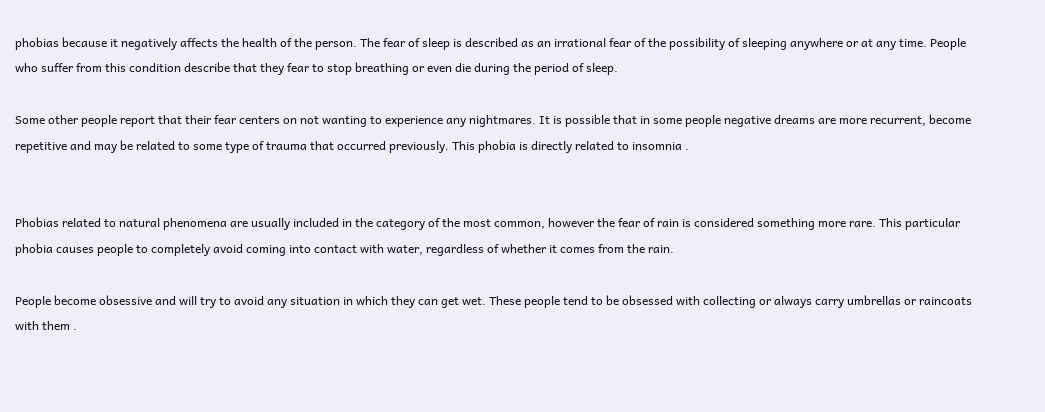phobias because it negatively affects the health of the person. The fear of sleep is described as an irrational fear of the possibility of sleeping anywhere or at any time. People who suffer from this condition describe that they fear to stop breathing or even die during the period of sleep.

Some other people report that their fear centers on not wanting to experience any nightmares. It is possible that in some people negative dreams are more recurrent, become repetitive and may be related to some type of trauma that occurred previously. This phobia is directly related to insomnia .


Phobias related to natural phenomena are usually included in the category of the most common, however the fear of rain is considered something more rare. This particular phobia causes people to completely avoid coming into contact with water, regardless of whether it comes from the rain.

People become obsessive and will try to avoid any situation in which they can get wet. These people tend to be obsessed with collecting or always carry umbrellas or raincoats with them .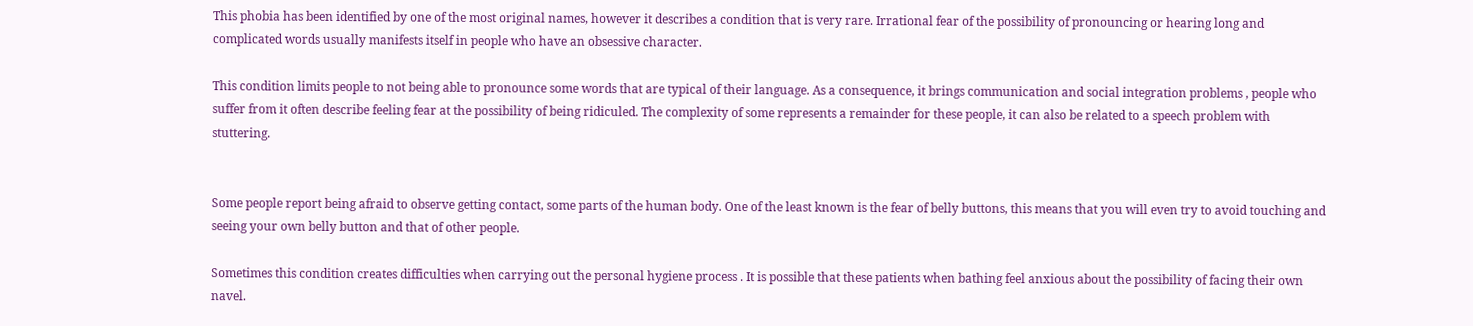This phobia has been identified by one of the most original names, however it describes a condition that is very rare. Irrational fear of the possibility of pronouncing or hearing long and complicated words usually manifests itself in people who have an obsessive character.

This condition limits people to not being able to pronounce some words that are typical of their language. As a consequence, it brings communication and social integration problems , people who suffer from it often describe feeling fear at the possibility of being ridiculed. The complexity of some represents a remainder for these people, it can also be related to a speech problem with stuttering.


Some people report being afraid to observe getting contact, some parts of the human body. One of the least known is the fear of belly buttons, this means that you will even try to avoid touching and seeing your own belly button and that of other people.

Sometimes this condition creates difficulties when carrying out the personal hygiene process . It is possible that these patients when bathing feel anxious about the possibility of facing their own navel.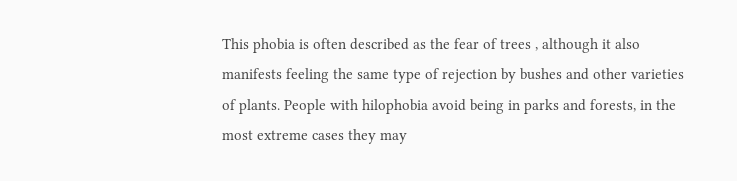This phobia is often described as the fear of trees , although it also manifests feeling the same type of rejection by bushes and other varieties of plants. People with hilophobia avoid being in parks and forests, in the most extreme cases they may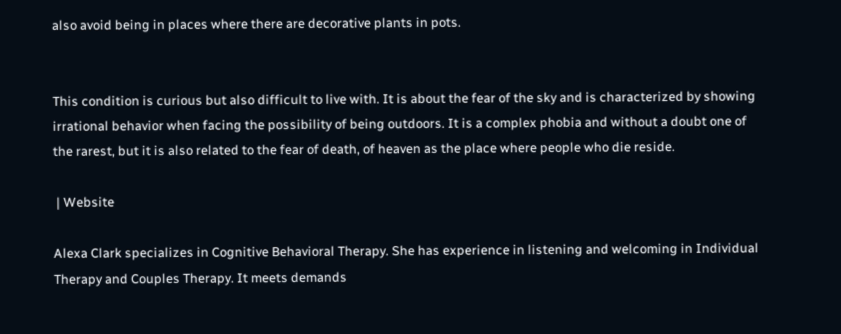also avoid being in places where there are decorative plants in pots.


This condition is curious but also difficult to live with. It is about the fear of the sky and is characterized by showing irrational behavior when facing the possibility of being outdoors. It is a complex phobia and without a doubt one of the rarest, but it is also related to the fear of death, of heaven as the place where people who die reside.

 | Website

Alexa Clark specializes in Cognitive Behavioral Therapy. She has experience in listening and welcoming in Individual Therapy and Couples Therapy. It meets demands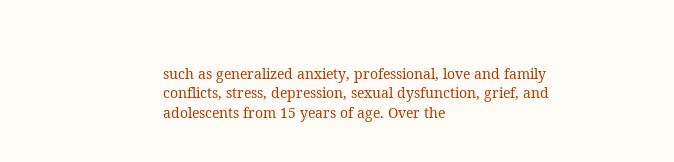such as generalized anxiety, professional, love and family conflicts, stress, depression, sexual dysfunction, grief, and adolescents from 15 years of age. Over the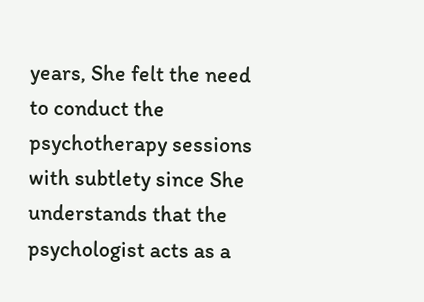years, She felt the need to conduct the psychotherapy sessions with subtlety since She understands that the psychologist acts as a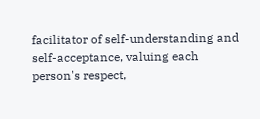facilitator of self-understanding and self-acceptance, valuing each person's respect,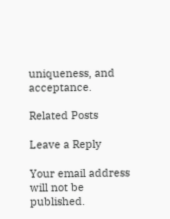uniqueness, and acceptance.

Related Posts

Leave a Reply

Your email address will not be published.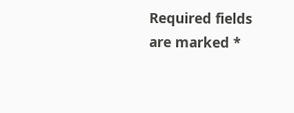Required fields are marked *